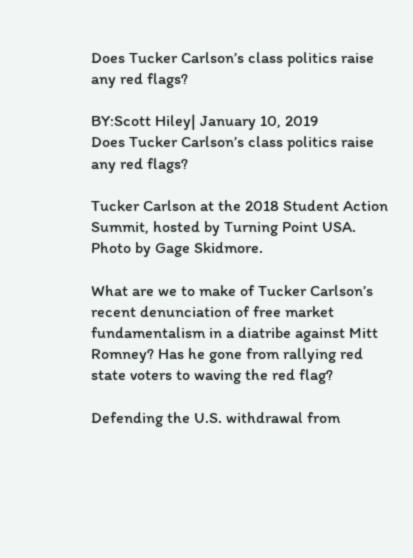Does Tucker Carlson’s class politics raise any red flags?

BY:Scott Hiley| January 10, 2019
Does Tucker Carlson’s class politics raise any red flags?

Tucker Carlson at the 2018 Student Action Summit, hosted by Turning Point USA. Photo by Gage Skidmore.

What are we to make of Tucker Carlson’s recent denunciation of free market fundamentalism in a diatribe against Mitt Romney? Has he gone from rallying red state voters to waving the red flag?

Defending the U.S. withdrawal from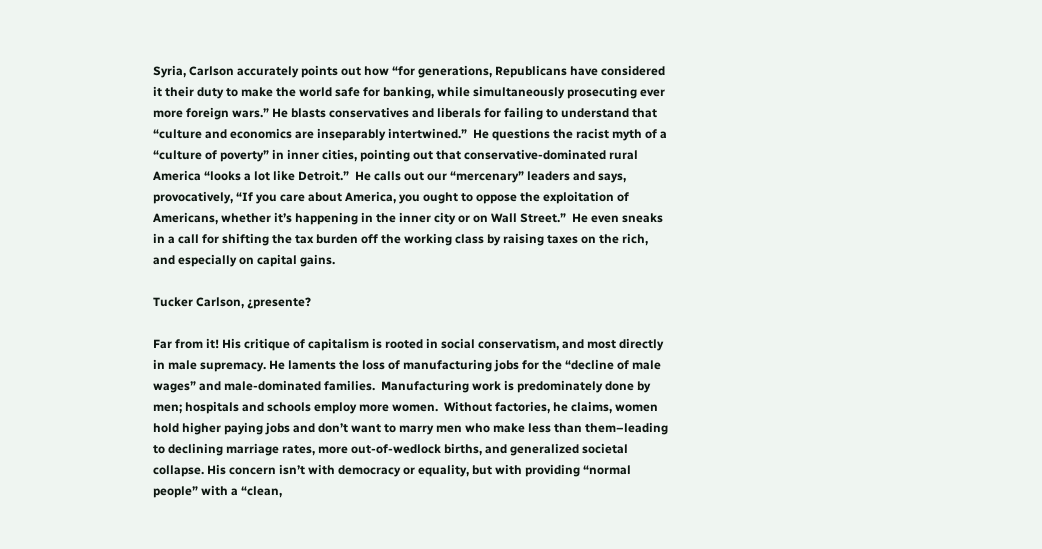Syria, Carlson accurately points out how “for generations, Republicans have considered it their duty to make the world safe for banking, while simultaneously prosecuting ever more foreign wars.” He blasts conservatives and liberals for failing to understand that “culture and economics are inseparably intertwined.”  He questions the racist myth of a “culture of poverty” in inner cities, pointing out that conservative-dominated rural America “looks a lot like Detroit.”  He calls out our “mercenary” leaders and says, provocatively, “If you care about America, you ought to oppose the exploitation of Americans, whether it’s happening in the inner city or on Wall Street.”  He even sneaks in a call for shifting the tax burden off the working class by raising taxes on the rich, and especially on capital gains.

Tucker Carlson, ¿presente?

Far from it! His critique of capitalism is rooted in social conservatism, and most directly in male supremacy. He laments the loss of manufacturing jobs for the “decline of male wages” and male-dominated families.  Manufacturing work is predominately done by men; hospitals and schools employ more women.  Without factories, he claims, women hold higher paying jobs and don’t want to marry men who make less than them–leading to declining marriage rates, more out-of-wedlock births, and generalized societal collapse. His concern isn’t with democracy or equality, but with providing “normal people” with a “clean,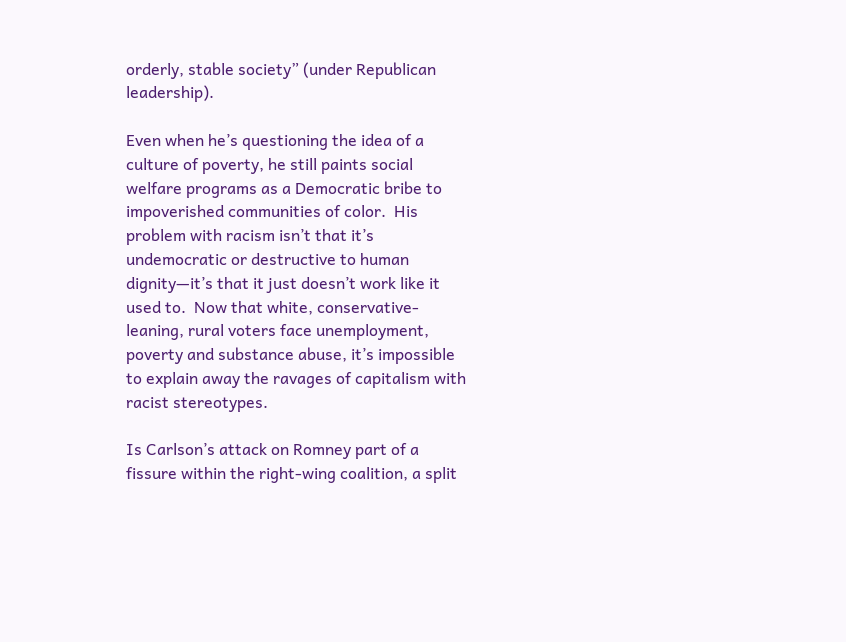orderly, stable society” (under Republican leadership).

Even when he’s questioning the idea of a culture of poverty, he still paints social welfare programs as a Democratic bribe to impoverished communities of color.  His problem with racism isn’t that it’s undemocratic or destructive to human dignity—it’s that it just doesn’t work like it used to.  Now that white, conservative-leaning, rural voters face unemployment, poverty and substance abuse, it’s impossible to explain away the ravages of capitalism with racist stereotypes.

Is Carlson’s attack on Romney part of a fissure within the right-wing coalition, a split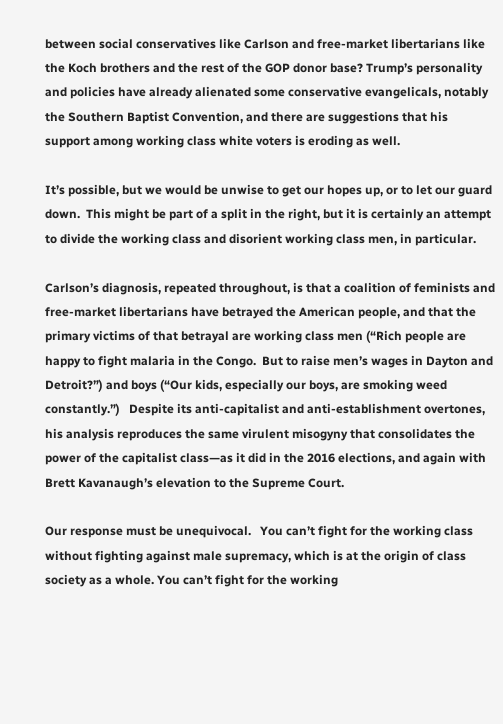between social conservatives like Carlson and free-market libertarians like the Koch brothers and the rest of the GOP donor base? Trump’s personality and policies have already alienated some conservative evangelicals, notably the Southern Baptist Convention, and there are suggestions that his support among working class white voters is eroding as well.

It’s possible, but we would be unwise to get our hopes up, or to let our guard down.  This might be part of a split in the right, but it is certainly an attempt to divide the working class and disorient working class men, in particular.

Carlson’s diagnosis, repeated throughout, is that a coalition of feminists and free-market libertarians have betrayed the American people, and that the primary victims of that betrayal are working class men (“Rich people are happy to fight malaria in the Congo.  But to raise men’s wages in Dayton and Detroit?”) and boys (“Our kids, especially our boys, are smoking weed constantly.”)   Despite its anti-capitalist and anti-establishment overtones, his analysis reproduces the same virulent misogyny that consolidates the power of the capitalist class—as it did in the 2016 elections, and again with Brett Kavanaugh’s elevation to the Supreme Court.

Our response must be unequivocal.   You can’t fight for the working class without fighting against male supremacy, which is at the origin of class society as a whole. You can’t fight for the working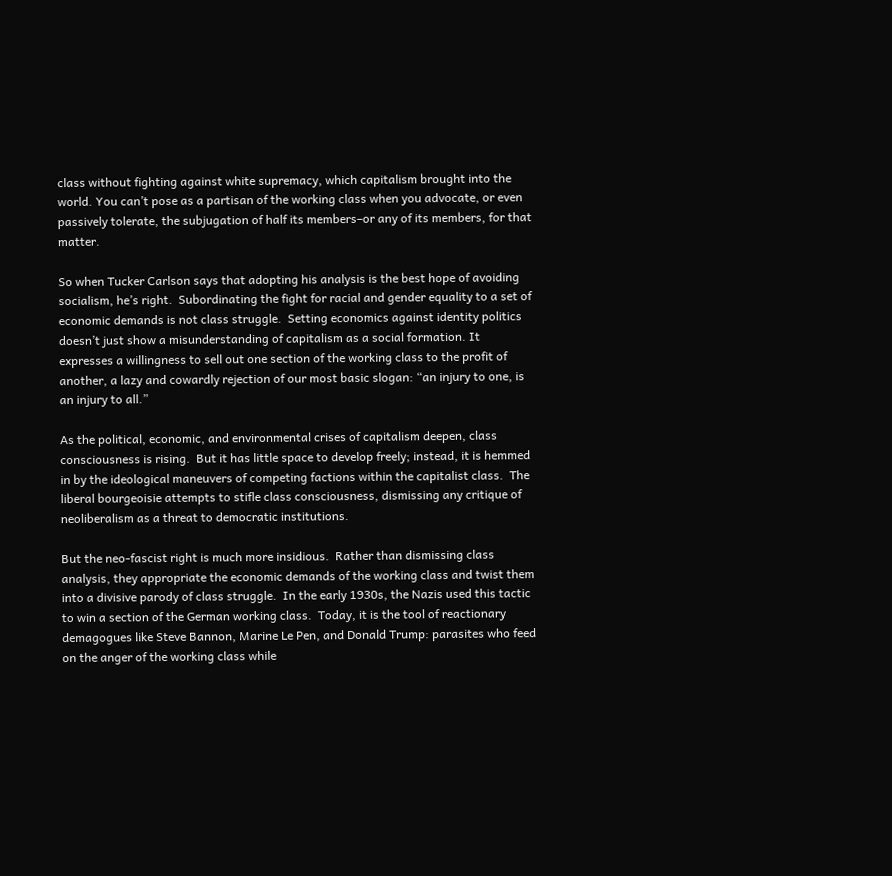class without fighting against white supremacy, which capitalism brought into the world. You can’t pose as a partisan of the working class when you advocate, or even passively tolerate, the subjugation of half its members–or any of its members, for that matter.

So when Tucker Carlson says that adopting his analysis is the best hope of avoiding socialism, he’s right.  Subordinating the fight for racial and gender equality to a set of economic demands is not class struggle.  Setting economics against identity politics doesn’t just show a misunderstanding of capitalism as a social formation. It expresses a willingness to sell out one section of the working class to the profit of another, a lazy and cowardly rejection of our most basic slogan: “an injury to one, is an injury to all.”

As the political, economic, and environmental crises of capitalism deepen, class consciousness is rising.  But it has little space to develop freely; instead, it is hemmed in by the ideological maneuvers of competing factions within the capitalist class.  The liberal bourgeoisie attempts to stifle class consciousness, dismissing any critique of neoliberalism as a threat to democratic institutions.

But the neo-fascist right is much more insidious.  Rather than dismissing class analysis, they appropriate the economic demands of the working class and twist them into a divisive parody of class struggle.  In the early 1930s, the Nazis used this tactic to win a section of the German working class.  Today, it is the tool of reactionary demagogues like Steve Bannon, Marine Le Pen, and Donald Trump: parasites who feed on the anger of the working class while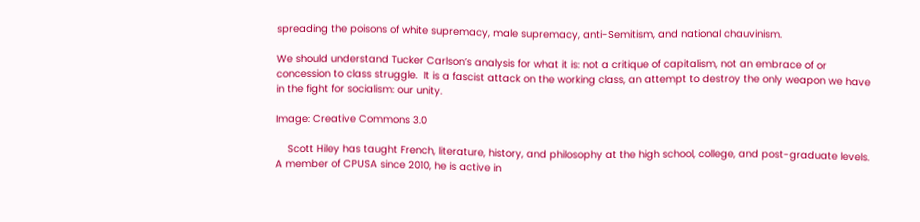spreading the poisons of white supremacy, male supremacy, anti-Semitism, and national chauvinism.

We should understand Tucker Carlson’s analysis for what it is: not a critique of capitalism, not an embrace of or concession to class struggle.  It is a fascist attack on the working class, an attempt to destroy the only weapon we have in the fight for socialism: our unity.

Image: Creative Commons 3.0

    Scott Hiley has taught French, literature, history, and philosophy at the high school, college, and post-graduate levels.  A member of CPUSA since 2010, he is active in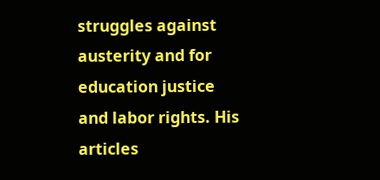struggles against austerity and for education justice and labor rights. His articles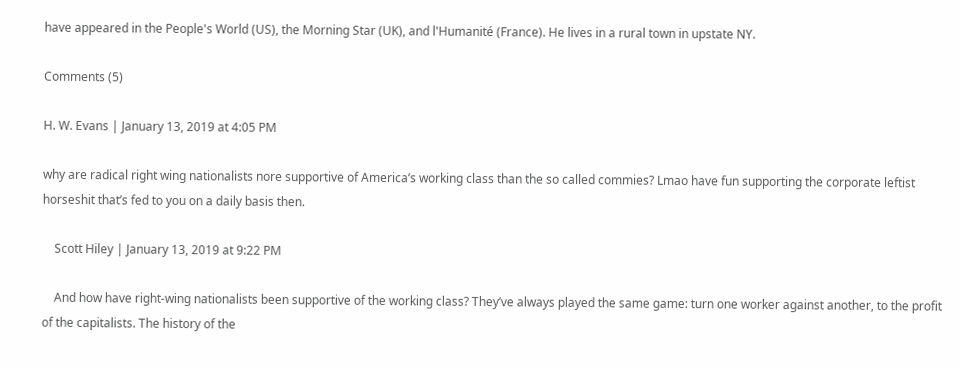have appeared in the People's World (US), the Morning Star (UK), and l'Humanité (France). He lives in a rural town in upstate NY.

Comments (5)

H. W. Evans | January 13, 2019 at 4:05 PM

why are radical right wing nationalists nore supportive of America’s working class than the so called commies? Lmao have fun supporting the corporate leftist horseshit that’s fed to you on a daily basis then.

    Scott Hiley | January 13, 2019 at 9:22 PM

    And how have right-wing nationalists been supportive of the working class? They’ve always played the same game: turn one worker against another, to the profit of the capitalists. The history of the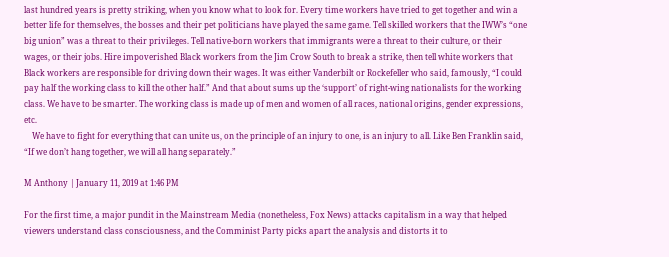last hundred years is pretty striking, when you know what to look for. Every time workers have tried to get together and win a better life for themselves, the bosses and their pet politicians have played the same game. Tell skilled workers that the IWW’s “one big union” was a threat to their privileges. Tell native-born workers that immigrants were a threat to their culture, or their wages, or their jobs. Hire impoverished Black workers from the Jim Crow South to break a strike, then tell white workers that Black workers are responsible for driving down their wages. It was either Vanderbilt or Rockefeller who said, famously, “I could pay half the working class to kill the other half.” And that about sums up the ‘support’ of right-wing nationalists for the working class. We have to be smarter. The working class is made up of men and women of all races, national origins, gender expressions, etc.
    We have to fight for everything that can unite us, on the principle of an injury to one, is an injury to all. Like Ben Franklin said, “If we don’t hang together, we will all hang separately.”

M Anthony | January 11, 2019 at 1:46 PM

For the first time, a major pundit in the Mainstream Media (nonetheless, Fox News) attacks capitalism in a way that helped viewers understand class consciousness, and the Comminist Party picks apart the analysis and distorts it to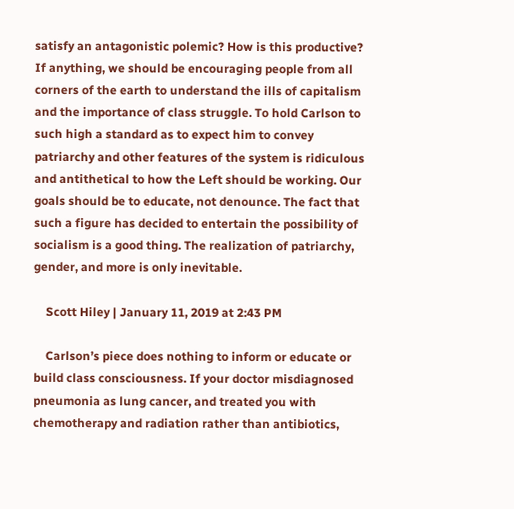satisfy an antagonistic polemic? How is this productive? If anything, we should be encouraging people from all corners of the earth to understand the ills of capitalism and the importance of class struggle. To hold Carlson to such high a standard as to expect him to convey patriarchy and other features of the system is ridiculous and antithetical to how the Left should be working. Our goals should be to educate, not denounce. The fact that such a figure has decided to entertain the possibility of socialism is a good thing. The realization of patriarchy, gender, and more is only inevitable.

    Scott Hiley | January 11, 2019 at 2:43 PM

    Carlson’s piece does nothing to inform or educate or build class consciousness. If your doctor misdiagnosed pneumonia as lung cancer, and treated you with chemotherapy and radiation rather than antibiotics,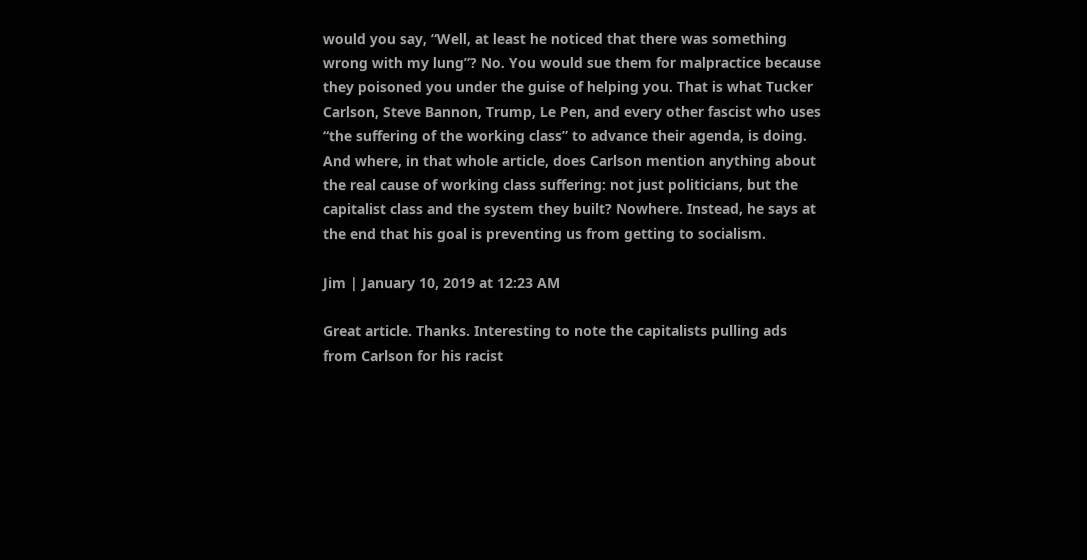would you say, “Well, at least he noticed that there was something wrong with my lung”? No. You would sue them for malpractice because they poisoned you under the guise of helping you. That is what Tucker Carlson, Steve Bannon, Trump, Le Pen, and every other fascist who uses “the suffering of the working class” to advance their agenda, is doing. And where, in that whole article, does Carlson mention anything about the real cause of working class suffering: not just politicians, but the capitalist class and the system they built? Nowhere. Instead, he says at the end that his goal is preventing us from getting to socialism.

Jim | January 10, 2019 at 12:23 AM

Great article. Thanks. Interesting to note the capitalists pulling ads from Carlson for his racist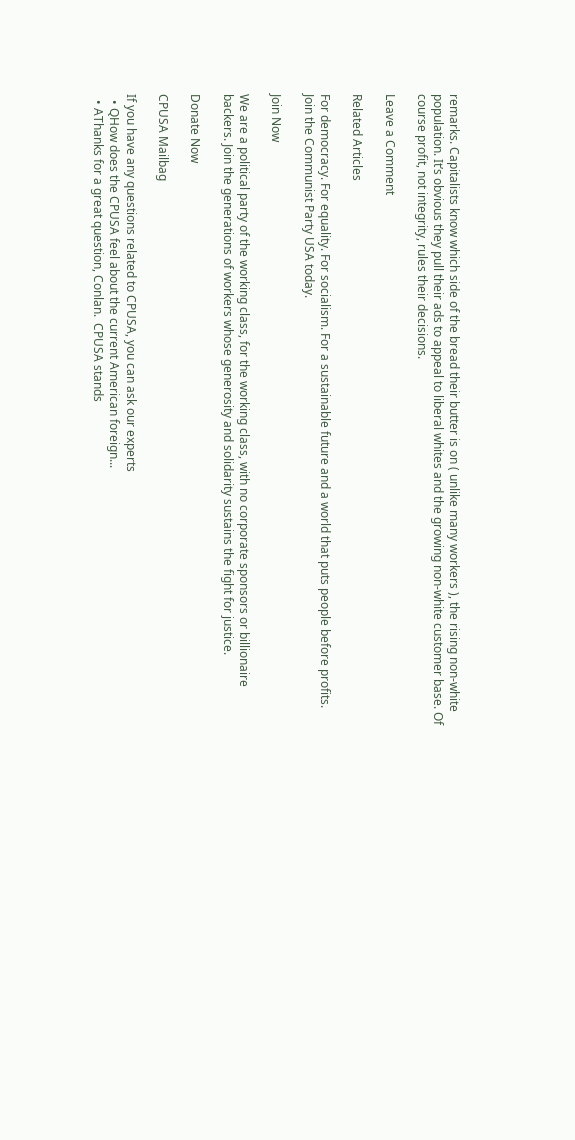remarks. Capitalists know which side of the bread their butter is on ( unlike many workers ), the rising non-white population. It’s obvious they pull their ads to appeal to liberal whites and the growing non-white customer base. Of course profit, not integrity, rules their decisions.

Leave a Comment

Related Articles

For democracy. For equality. For socialism. For a sustainable future and a world that puts people before profits. Join the Communist Party USA today.

Join Now

We are a political party of the working class, for the working class, with no corporate sponsors or billionaire backers. Join the generations of workers whose generosity and solidarity sustains the fight for justice.

Donate Now

CPUSA Mailbag

If you have any questions related to CPUSA, you can ask our experts
  • QHow does the CPUSA feel about the current American foreign...
  • AThanks for a great question, Conlan.  CPUSA stands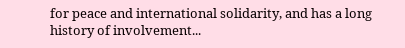for peace and international solidarity, and has a long history of involvement...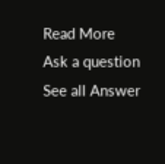Read More
Ask a question
See all Answer